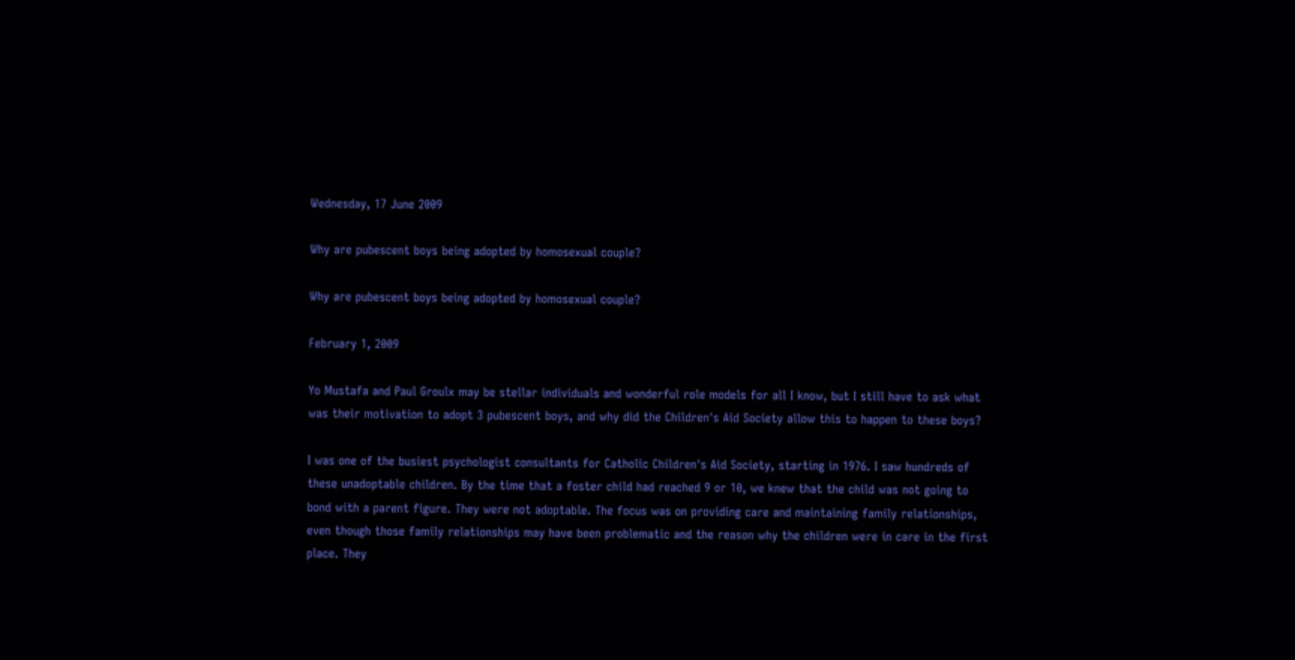Wednesday, 17 June 2009

Why are pubescent boys being adopted by homosexual couple?

Why are pubescent boys being adopted by homosexual couple?

February 1, 2009

Yo Mustafa and Paul Groulx may be stellar individuals and wonderful role models for all I know, but I still have to ask what was their motivation to adopt 3 pubescent boys, and why did the Children's Aid Society allow this to happen to these boys?

I was one of the busiest psychologist consultants for Catholic Children's Aid Society, starting in 1976. I saw hundreds of these unadoptable children. By the time that a foster child had reached 9 or 10, we knew that the child was not going to bond with a parent figure. They were not adoptable. The focus was on providing care and maintaining family relationships, even though those family relationships may have been problematic and the reason why the children were in care in the first place. They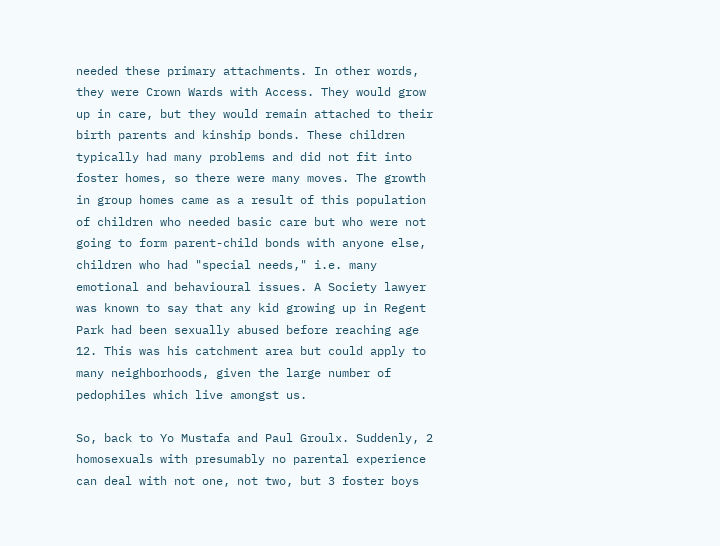needed these primary attachments. In other words, they were Crown Wards with Access. They would grow up in care, but they would remain attached to their birth parents and kinship bonds. These children typically had many problems and did not fit into foster homes, so there were many moves. The growth in group homes came as a result of this population of children who needed basic care but who were not going to form parent-child bonds with anyone else, children who had "special needs," i.e. many emotional and behavioural issues. A Society lawyer was known to say that any kid growing up in Regent Park had been sexually abused before reaching age 12. This was his catchment area but could apply to many neighborhoods, given the large number of pedophiles which live amongst us.

So, back to Yo Mustafa and Paul Groulx. Suddenly, 2 homosexuals with presumably no parental experience can deal with not one, not two, but 3 foster boys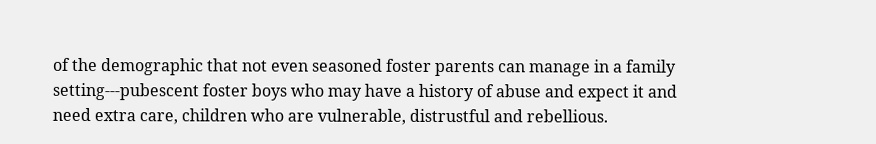of the demographic that not even seasoned foster parents can manage in a family setting---pubescent foster boys who may have a history of abuse and expect it and need extra care, children who are vulnerable, distrustful and rebellious.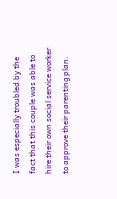I was especially troubled by the fact that this couple was able to hire their own social service worker to approve their parenting plan.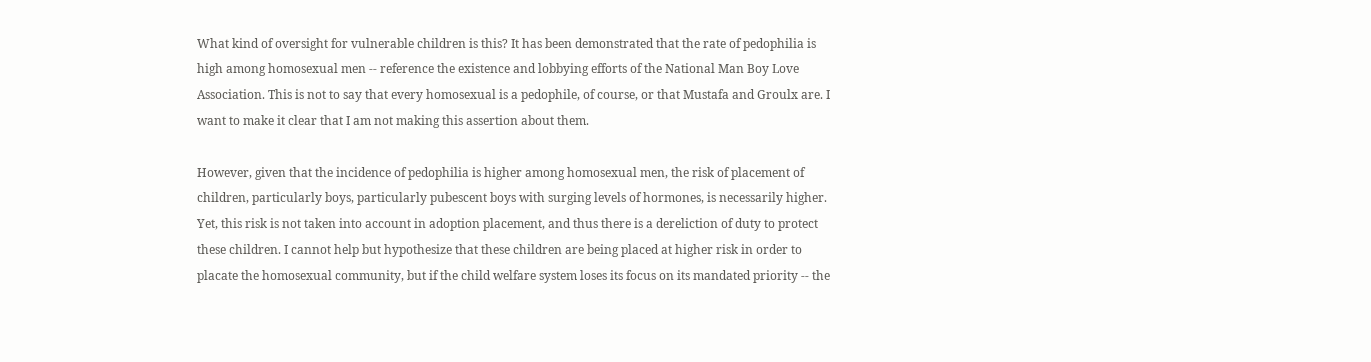What kind of oversight for vulnerable children is this? It has been demonstrated that the rate of pedophilia is high among homosexual men -- reference the existence and lobbying efforts of the National Man Boy Love Association. This is not to say that every homosexual is a pedophile, of course, or that Mustafa and Groulx are. I want to make it clear that I am not making this assertion about them.

However, given that the incidence of pedophilia is higher among homosexual men, the risk of placement of children, particularly boys, particularly pubescent boys with surging levels of hormones, is necessarily higher. Yet, this risk is not taken into account in adoption placement, and thus there is a dereliction of duty to protect these children. I cannot help but hypothesize that these children are being placed at higher risk in order to placate the homosexual community, but if the child welfare system loses its focus on its mandated priority -- the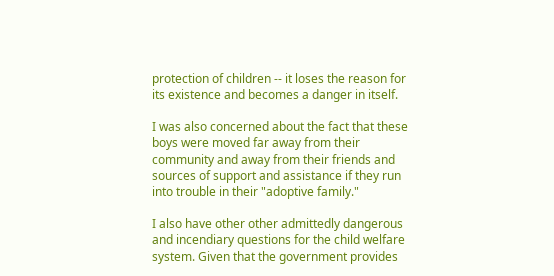protection of children -- it loses the reason for its existence and becomes a danger in itself.

I was also concerned about the fact that these boys were moved far away from their community and away from their friends and sources of support and assistance if they run into trouble in their "adoptive family."

I also have other other admittedly dangerous and incendiary questions for the child welfare system. Given that the government provides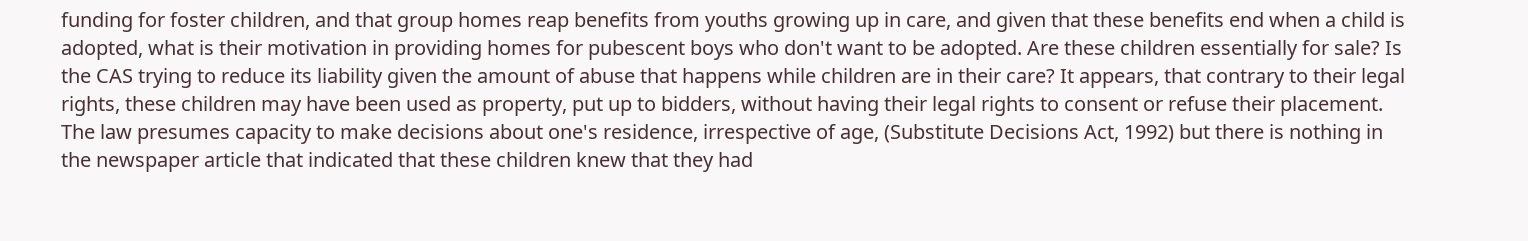funding for foster children, and that group homes reap benefits from youths growing up in care, and given that these benefits end when a child is adopted, what is their motivation in providing homes for pubescent boys who don't want to be adopted. Are these children essentially for sale? Is the CAS trying to reduce its liability given the amount of abuse that happens while children are in their care? It appears, that contrary to their legal rights, these children may have been used as property, put up to bidders, without having their legal rights to consent or refuse their placement. The law presumes capacity to make decisions about one's residence, irrespective of age, (Substitute Decisions Act, 1992) but there is nothing in the newspaper article that indicated that these children knew that they had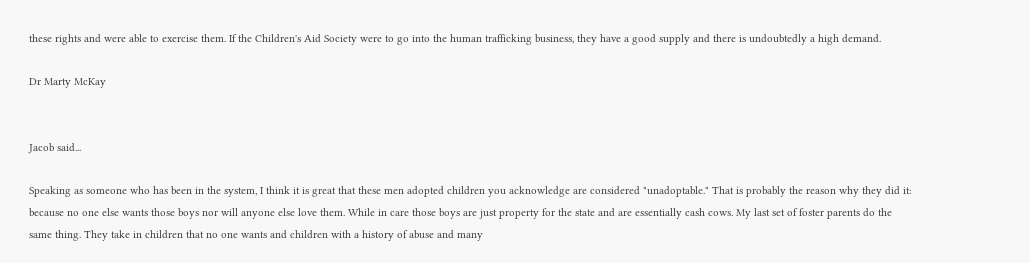these rights and were able to exercise them. If the Children's Aid Society were to go into the human trafficking business, they have a good supply and there is undoubtedly a high demand.

Dr Marty McKay


Jacob said...

Speaking as someone who has been in the system, I think it is great that these men adopted children you acknowledge are considered "unadoptable." That is probably the reason why they did it: because no one else wants those boys nor will anyone else love them. While in care those boys are just property for the state and are essentially cash cows. My last set of foster parents do the same thing. They take in children that no one wants and children with a history of abuse and many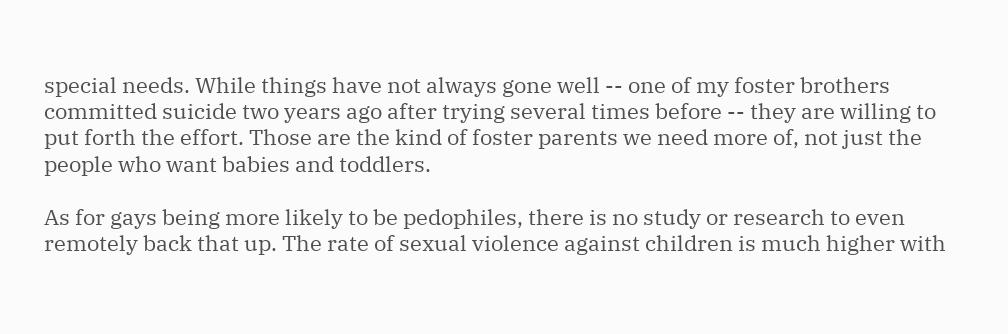special needs. While things have not always gone well -- one of my foster brothers committed suicide two years ago after trying several times before -- they are willing to put forth the effort. Those are the kind of foster parents we need more of, not just the people who want babies and toddlers.

As for gays being more likely to be pedophiles, there is no study or research to even remotely back that up. The rate of sexual violence against children is much higher with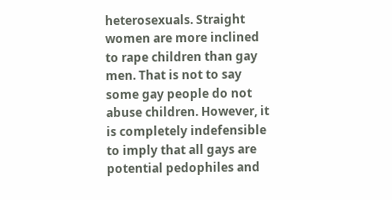heterosexuals. Straight women are more inclined to rape children than gay men. That is not to say some gay people do not abuse children. However, it is completely indefensible to imply that all gays are potential pedophiles and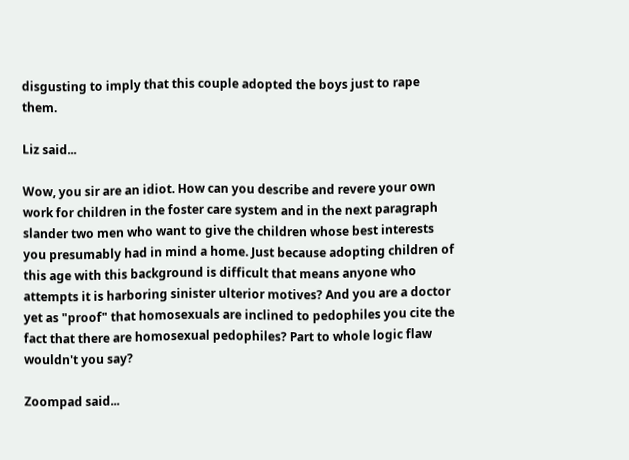disgusting to imply that this couple adopted the boys just to rape them.

Liz said...

Wow, you sir are an idiot. How can you describe and revere your own work for children in the foster care system and in the next paragraph slander two men who want to give the children whose best interests you presumably had in mind a home. Just because adopting children of this age with this background is difficult that means anyone who attempts it is harboring sinister ulterior motives? And you are a doctor yet as "proof" that homosexuals are inclined to pedophiles you cite the fact that there are homosexual pedophiles? Part to whole logic flaw wouldn't you say?

Zoompad said...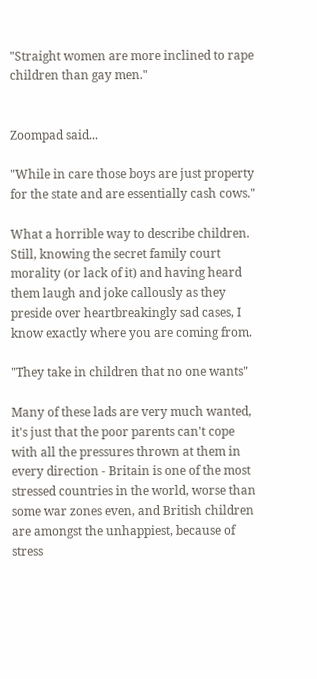"Straight women are more inclined to rape children than gay men."


Zoompad said...

"While in care those boys are just property for the state and are essentially cash cows."

What a horrible way to describe children. Still, knowing the secret family court morality (or lack of it) and having heard them laugh and joke callously as they preside over heartbreakingly sad cases, I know exactly where you are coming from.

"They take in children that no one wants"

Many of these lads are very much wanted, it's just that the poor parents can't cope with all the pressures thrown at them in every direction - Britain is one of the most stressed countries in the world, worse than some war zones even, and British children are amongst the unhappiest, because of stress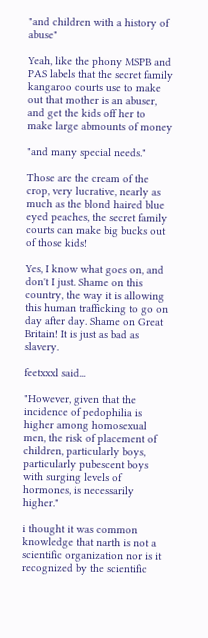"and children with a history of abuse"

Yeah, like the phony MSPB and PAS labels that the secret family kangaroo courts use to make out that mother is an abuser, and get the kids off her to make large abmounts of money

"and many special needs."

Those are the cream of the crop, very lucrative, nearly as much as the blond haired blue eyed peaches, the secret family courts can make big bucks out of those kids!

Yes, I know what goes on, and don't I just. Shame on this country, the way it is allowing this human trafficking to go on day after day. Shame on Great Britain! It is just as bad as slavery.

feetxxxl said...

"However, given that the incidence of pedophilia is higher among homosexual men, the risk of placement of children, particularly boys, particularly pubescent boys with surging levels of hormones, is necessarily higher."

i thought it was common knowledge that narth is not a scientific organization nor is it recognized by the scientific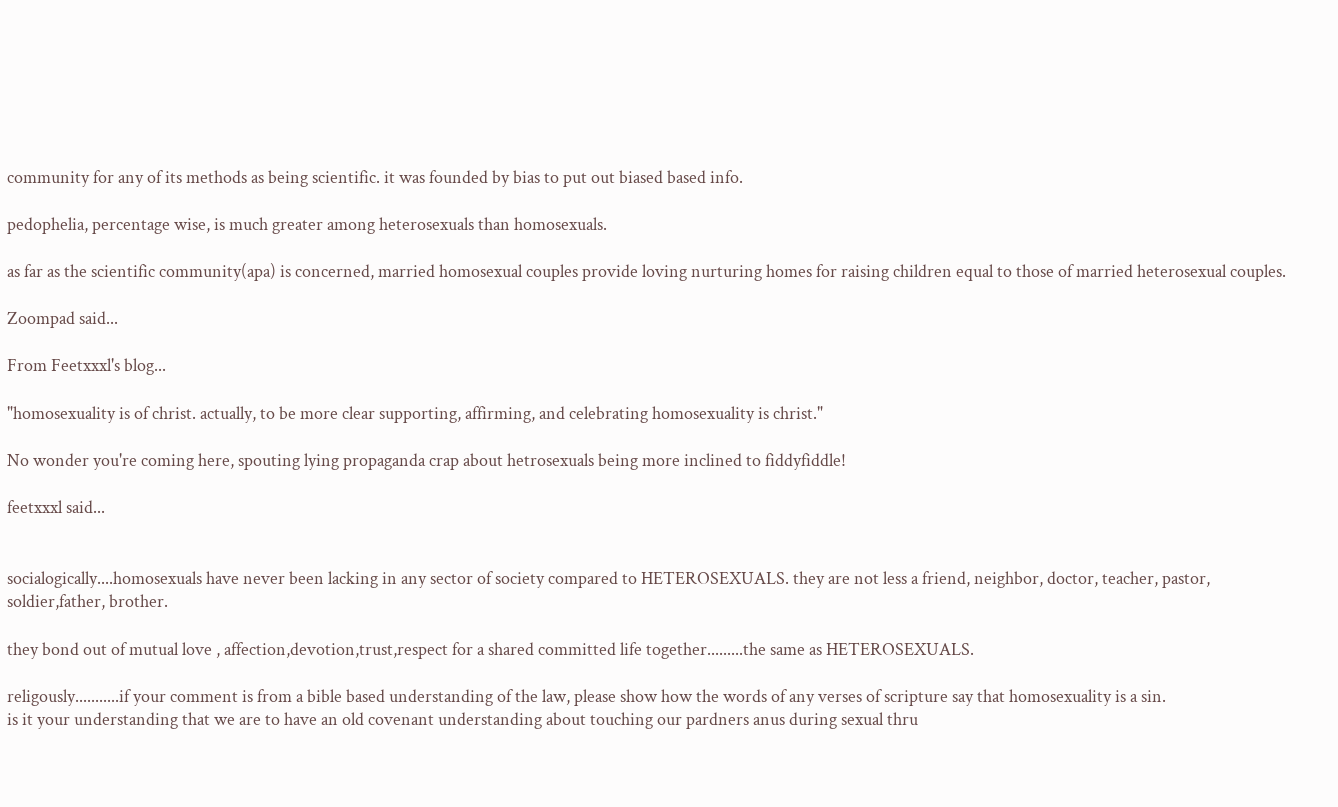community for any of its methods as being scientific. it was founded by bias to put out biased based info.

pedophelia, percentage wise, is much greater among heterosexuals than homosexuals.

as far as the scientific community(apa) is concerned, married homosexual couples provide loving nurturing homes for raising children equal to those of married heterosexual couples.

Zoompad said...

From Feetxxxl's blog...

"homosexuality is of christ. actually, to be more clear supporting, affirming, and celebrating homosexuality is christ."

No wonder you're coming here, spouting lying propaganda crap about hetrosexuals being more inclined to fiddyfiddle!

feetxxxl said...


socialogically....homosexuals have never been lacking in any sector of society compared to HETEROSEXUALS. they are not less a friend, neighbor, doctor, teacher, pastor, soldier,father, brother.

they bond out of mutual love , affection,devotion,trust,respect for a shared committed life together.........the same as HETEROSEXUALS.

religously...........if your comment is from a bible based understanding of the law, please show how the words of any verses of scripture say that homosexuality is a sin.
is it your understanding that we are to have an old covenant understanding about touching our pardners anus during sexual thru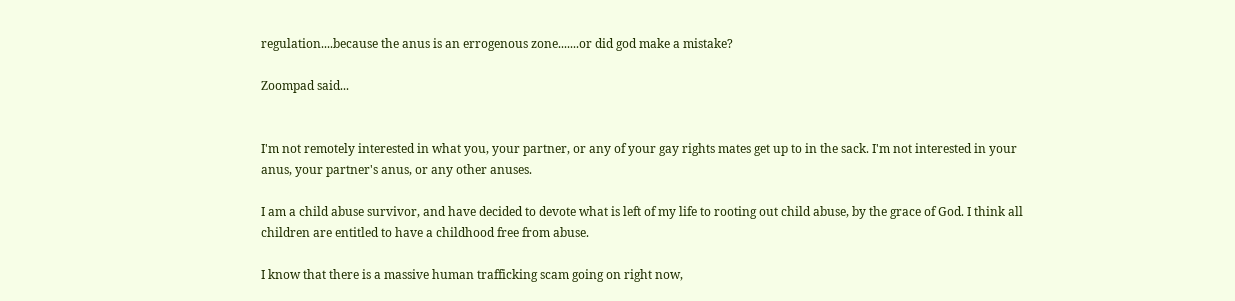regulation....because the anus is an errogenous zone.......or did god make a mistake?

Zoompad said...


I'm not remotely interested in what you, your partner, or any of your gay rights mates get up to in the sack. I'm not interested in your anus, your partner's anus, or any other anuses.

I am a child abuse survivor, and have decided to devote what is left of my life to rooting out child abuse, by the grace of God. I think all children are entitled to have a childhood free from abuse.

I know that there is a massive human trafficking scam going on right now,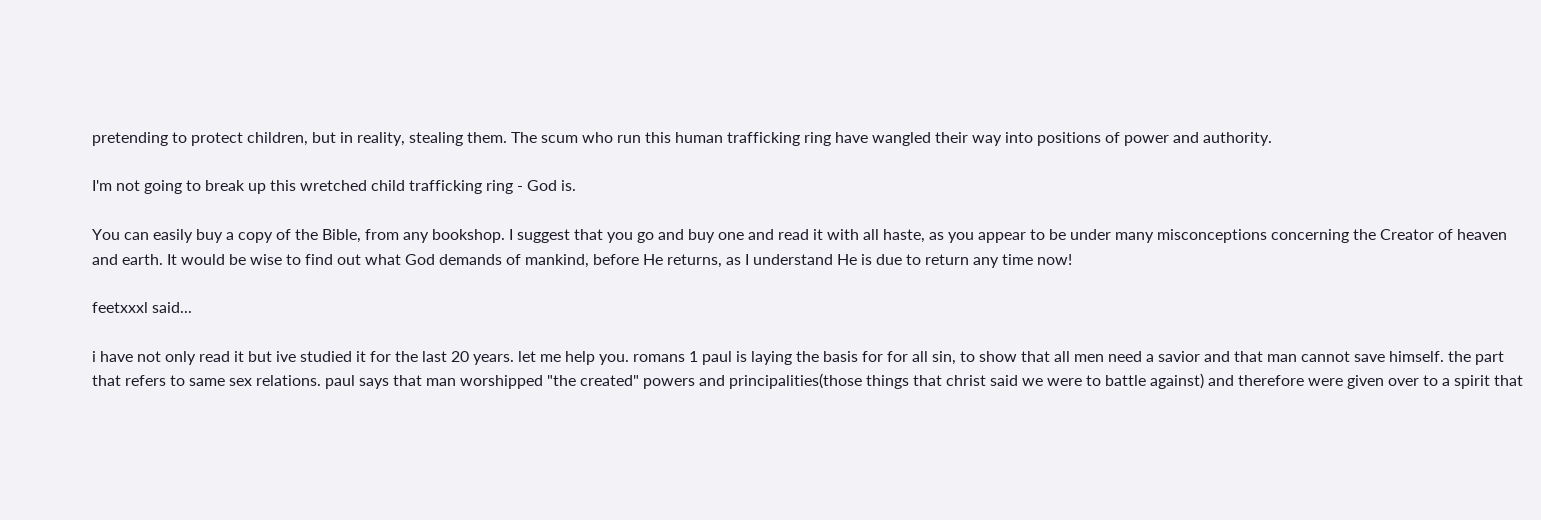pretending to protect children, but in reality, stealing them. The scum who run this human trafficking ring have wangled their way into positions of power and authority.

I'm not going to break up this wretched child trafficking ring - God is.

You can easily buy a copy of the Bible, from any bookshop. I suggest that you go and buy one and read it with all haste, as you appear to be under many misconceptions concerning the Creator of heaven and earth. It would be wise to find out what God demands of mankind, before He returns, as I understand He is due to return any time now!

feetxxxl said...

i have not only read it but ive studied it for the last 20 years. let me help you. romans 1 paul is laying the basis for for all sin, to show that all men need a savior and that man cannot save himself. the part that refers to same sex relations. paul says that man worshipped "the created" powers and principalities(those things that christ said we were to battle against) and therefore were given over to a spirit that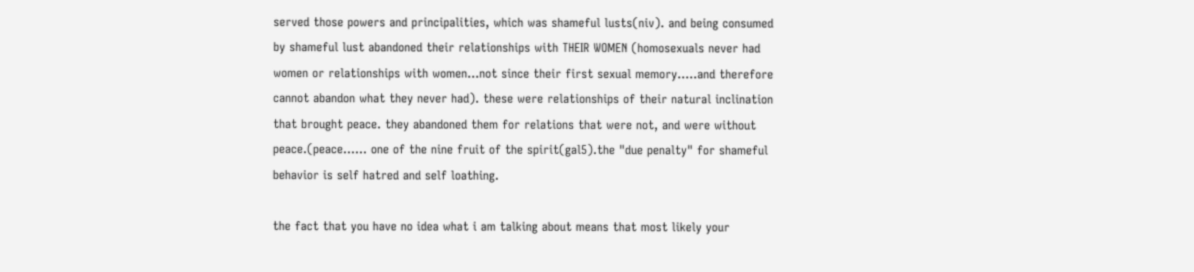served those powers and principalities, which was shameful lusts(niv). and being consumed by shameful lust abandoned their relationships with THEIR WOMEN (homosexuals never had women or relationships with women...not since their first sexual memory.....and therefore cannot abandon what they never had). these were relationships of their natural inclination that brought peace. they abandoned them for relations that were not, and were without peace.(peace...... one of the nine fruit of the spirit(gal5).the "due penalty" for shameful behavior is self hatred and self loathing.

the fact that you have no idea what i am talking about means that most likely your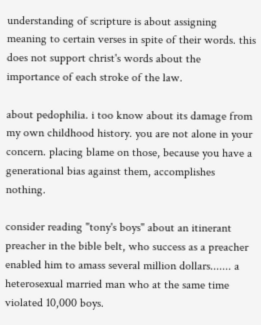understanding of scripture is about assigning meaning to certain verses in spite of their words. this does not support christ's words about the importance of each stroke of the law.

about pedophilia. i too know about its damage from my own childhood history. you are not alone in your concern. placing blame on those, because you have a generational bias against them, accomplishes nothing.

consider reading "tony's boys" about an itinerant preacher in the bible belt, who success as a preacher enabled him to amass several million dollars....... a heterosexual married man who at the same time violated 10,000 boys.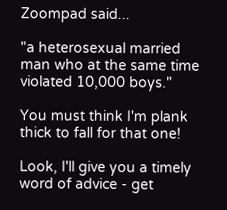Zoompad said...

"a heterosexual married man who at the same time violated 10,000 boys."

You must think I'm plank thick to fall for that one!

Look, I'll give you a timely word of advice - get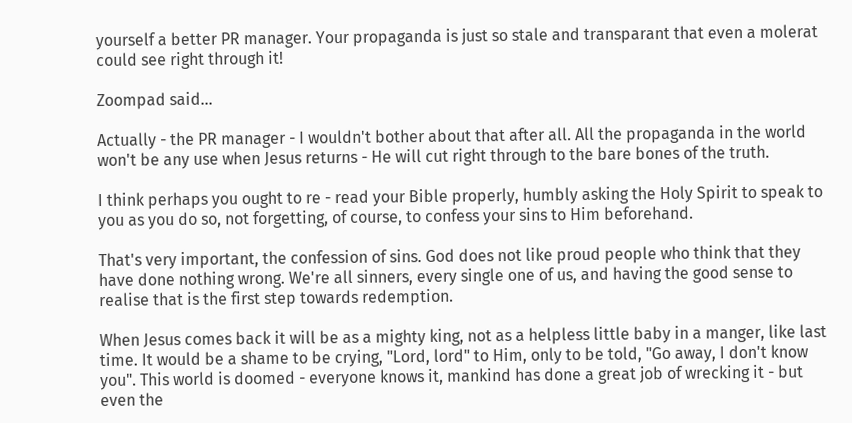yourself a better PR manager. Your propaganda is just so stale and transparant that even a molerat could see right through it!

Zoompad said...

Actually - the PR manager - I wouldn't bother about that after all. All the propaganda in the world won't be any use when Jesus returns - He will cut right through to the bare bones of the truth.

I think perhaps you ought to re - read your Bible properly, humbly asking the Holy Spirit to speak to you as you do so, not forgetting, of course, to confess your sins to Him beforehand.

That's very important, the confession of sins. God does not like proud people who think that they have done nothing wrong. We're all sinners, every single one of us, and having the good sense to realise that is the first step towards redemption.

When Jesus comes back it will be as a mighty king, not as a helpless little baby in a manger, like last time. It would be a shame to be crying, "Lord, lord" to Him, only to be told, "Go away, I don't know you". This world is doomed - everyone knows it, mankind has done a great job of wrecking it - but even the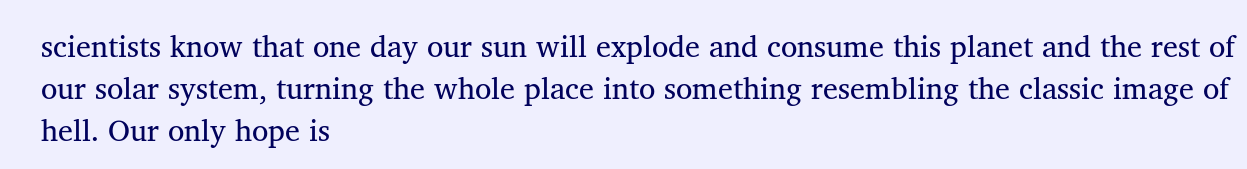scientists know that one day our sun will explode and consume this planet and the rest of our solar system, turning the whole place into something resembling the classic image of hell. Our only hope is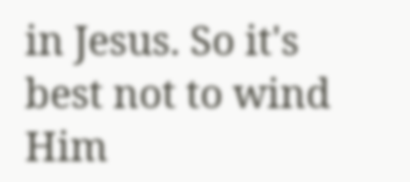in Jesus. So it's best not to wind Him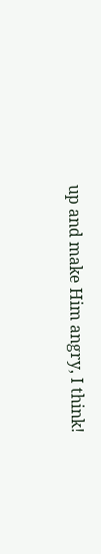up and make Him angry, I think!